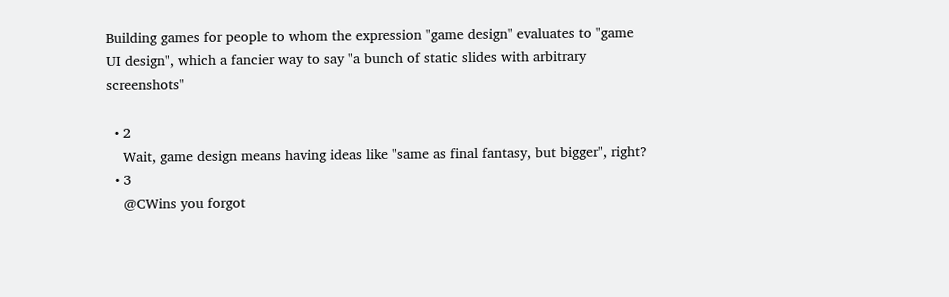Building games for people to whom the expression "game design" evaluates to "game UI design", which a fancier way to say "a bunch of static slides with arbitrary screenshots"

  • 2
    Wait, game design means having ideas like "same as final fantasy, but bigger", right?
  • 3
    @CWins you forgot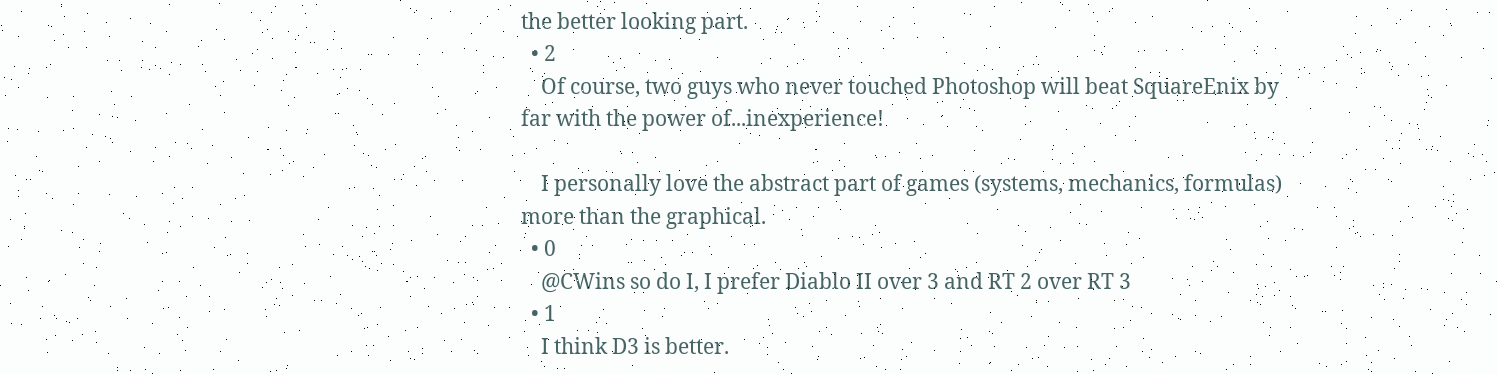the better looking part.
  • 2
    Of course, two guys who never touched Photoshop will beat SquareEnix by far with the power of...inexperience!

    I personally love the abstract part of games (systems, mechanics, formulas) more than the graphical.
  • 0
    @CWins so do I, I prefer Diablo II over 3 and RT 2 over RT 3
  • 1
    I think D3 is better.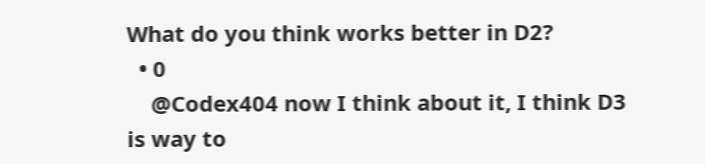What do you think works better in D2?
  • 0
    @Codex404 now I think about it, I think D3 is way to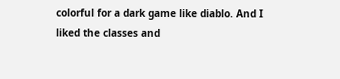colorful for a dark game like diablo. And I liked the classes and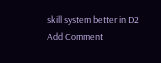skill system better in D2
Add Comment